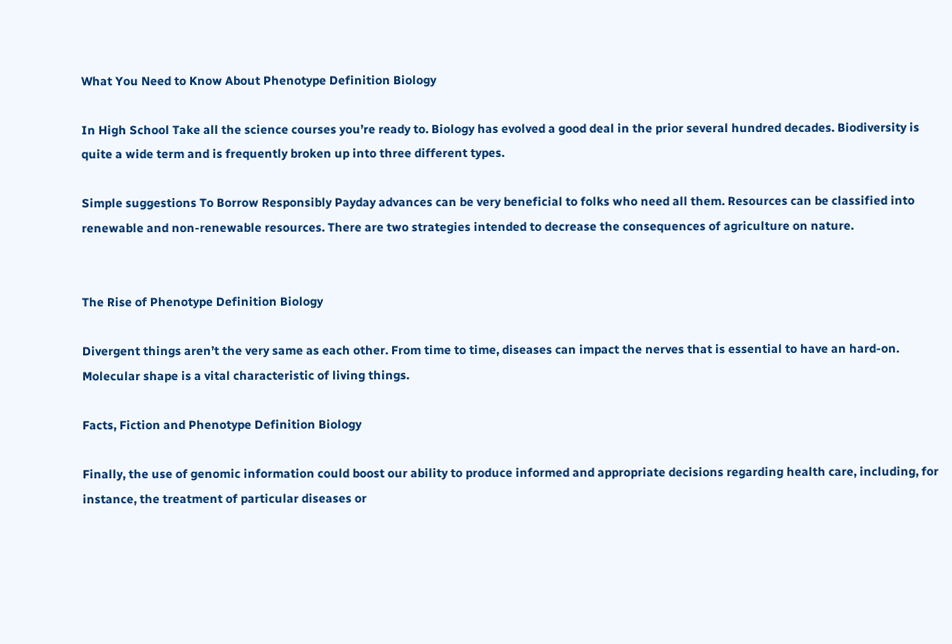What You Need to Know About Phenotype Definition Biology

In High School Take all the science courses you’re ready to. Biology has evolved a good deal in the prior several hundred decades. Biodiversity is quite a wide term and is frequently broken up into three different types.

Simple suggestions To Borrow Responsibly Payday advances can be very beneficial to folks who need all them. Resources can be classified into renewable and non-renewable resources. There are two strategies intended to decrease the consequences of agriculture on nature.


The Rise of Phenotype Definition Biology

Divergent things aren’t the very same as each other. From time to time, diseases can impact the nerves that is essential to have an hard-on. Molecular shape is a vital characteristic of living things.

Facts, Fiction and Phenotype Definition Biology

Finally, the use of genomic information could boost our ability to produce informed and appropriate decisions regarding health care, including, for instance, the treatment of particular diseases or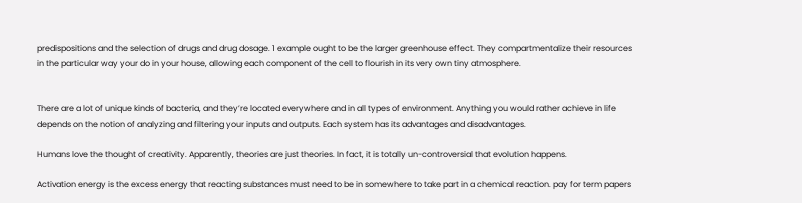predispositions and the selection of drugs and drug dosage. 1 example ought to be the larger greenhouse effect. They compartmentalize their resources in the particular way your do in your house, allowing each component of the cell to flourish in its very own tiny atmosphere.


There are a lot of unique kinds of bacteria, and they’re located everywhere and in all types of environment. Anything you would rather achieve in life depends on the notion of analyzing and filtering your inputs and outputs. Each system has its advantages and disadvantages.

Humans love the thought of creativity. Apparently, theories are just theories. In fact, it is totally un-controversial that evolution happens.

Activation energy is the excess energy that reacting substances must need to be in somewhere to take part in a chemical reaction. pay for term papers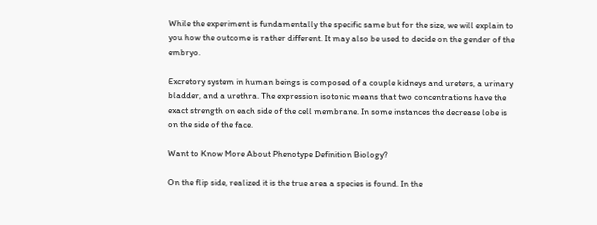While the experiment is fundamentally the specific same but for the size, we will explain to you how the outcome is rather different. It may also be used to decide on the gender of the embryo.

Excretory system in human beings is composed of a couple kidneys and ureters, a urinary bladder, and a urethra. The expression isotonic means that two concentrations have the exact strength on each side of the cell membrane. In some instances the decrease lobe is on the side of the face.

Want to Know More About Phenotype Definition Biology?

On the flip side, realized it is the true area a species is found. In the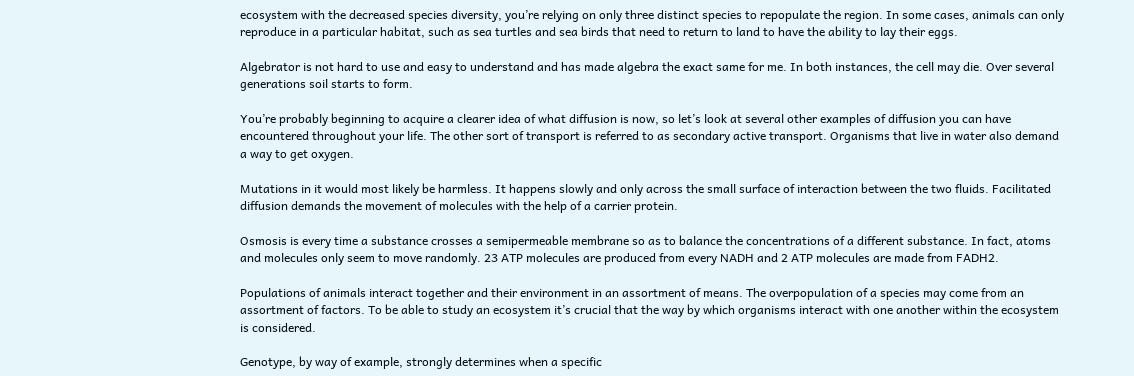ecosystem with the decreased species diversity, you’re relying on only three distinct species to repopulate the region. In some cases, animals can only reproduce in a particular habitat, such as sea turtles and sea birds that need to return to land to have the ability to lay their eggs.

Algebrator is not hard to use and easy to understand and has made algebra the exact same for me. In both instances, the cell may die. Over several generations soil starts to form.

You’re probably beginning to acquire a clearer idea of what diffusion is now, so let’s look at several other examples of diffusion you can have encountered throughout your life. The other sort of transport is referred to as secondary active transport. Organisms that live in water also demand a way to get oxygen.

Mutations in it would most likely be harmless. It happens slowly and only across the small surface of interaction between the two fluids. Facilitated diffusion demands the movement of molecules with the help of a carrier protein.

Osmosis is every time a substance crosses a semipermeable membrane so as to balance the concentrations of a different substance. In fact, atoms and molecules only seem to move randomly. 23 ATP molecules are produced from every NADH and 2 ATP molecules are made from FADH2.

Populations of animals interact together and their environment in an assortment of means. The overpopulation of a species may come from an assortment of factors. To be able to study an ecosystem it’s crucial that the way by which organisms interact with one another within the ecosystem is considered.

Genotype, by way of example, strongly determines when a specific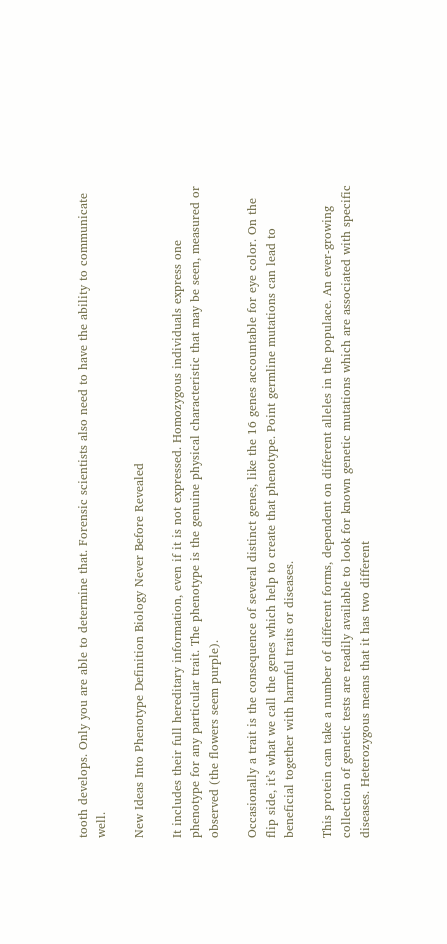tooth develops. Only you are able to determine that. Forensic scientists also need to have the ability to communicate well.

New Ideas Into Phenotype Definition Biology Never Before Revealed

It includes their full hereditary information, even if it is not expressed. Homozygous individuals express one phenotype for any particular trait. The phenotype is the genuine physical characteristic that may be seen, measured or observed (the flowers seem purple).

Occasionally a trait is the consequence of several distinct genes, like the 16 genes accountable for eye color. On the flip side, it’s what we call the genes which help to create that phenotype. Point germline mutations can lead to beneficial together with harmful traits or diseases.

This protein can take a number of different forms, dependent on different alleles in the populace. An ever-growing collection of genetic tests are readily available to look for known genetic mutations which are associated with specific diseases. Heterozygous means that it has two different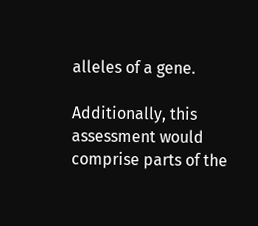alleles of a gene.

Additionally, this assessment would comprise parts of the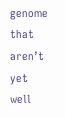genome that aren’t yet well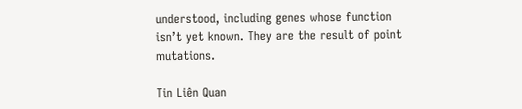understood, including genes whose function isn’t yet known. They are the result of point mutations.

Tin Liên Quan